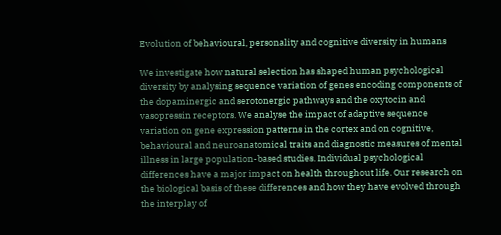Evolution of behavioural, personality and cognitive diversity in humans

We investigate how natural selection has shaped human psychological diversity by analysing sequence variation of genes encoding components of the dopaminergic and serotonergic pathways and the oxytocin and vasopressin receptors. We analyse the impact of adaptive sequence variation on gene expression patterns in the cortex and on cognitive, behavioural and neuroanatomical traits and diagnostic measures of mental illness in large population-based studies. Individual psychological differences have a major impact on health throughout life. Our research on the biological basis of these differences and how they have evolved through the interplay of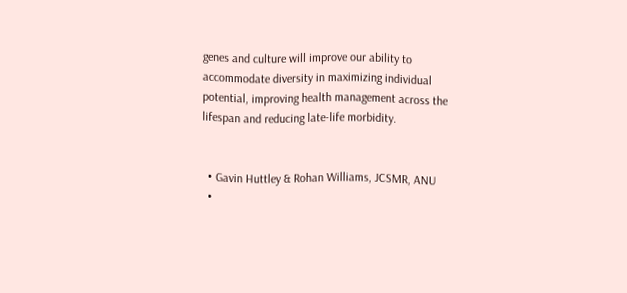genes and culture will improve our ability to accommodate diversity in maximizing individual potential, improving health management across the lifespan and reducing late-life morbidity.


  • Gavin Huttley & Rohan Williams, JCSMR, ANU
  •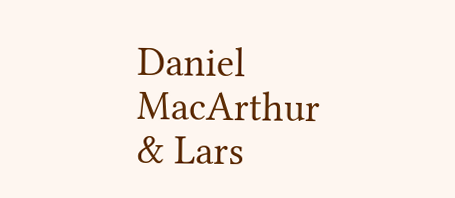Daniel MacArthur & Lars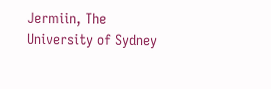Jermiin, The University of Sydney